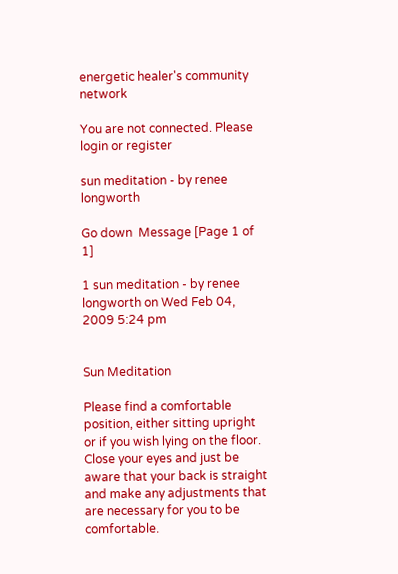energetic healer's community network

You are not connected. Please login or register

sun meditation - by renee longworth

Go down  Message [Page 1 of 1]

1 sun meditation - by renee longworth on Wed Feb 04, 2009 5:24 pm


Sun Meditation

Please find a comfortable position, either sitting upright or if you wish lying on the floor. Close your eyes and just be aware that your back is straight and make any adjustments that are necessary for you to be comfortable.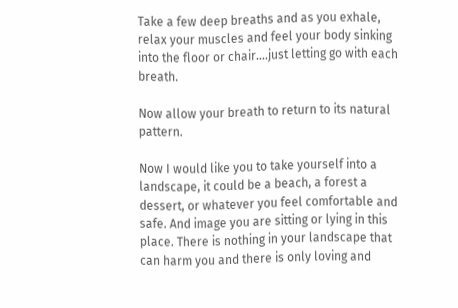Take a few deep breaths and as you exhale, relax your muscles and feel your body sinking into the floor or chair....just letting go with each breath.

Now allow your breath to return to its natural pattern.

Now I would like you to take yourself into a landscape, it could be a beach, a forest a dessert, or whatever you feel comfortable and safe. And image you are sitting or lying in this place. There is nothing in your landscape that can harm you and there is only loving and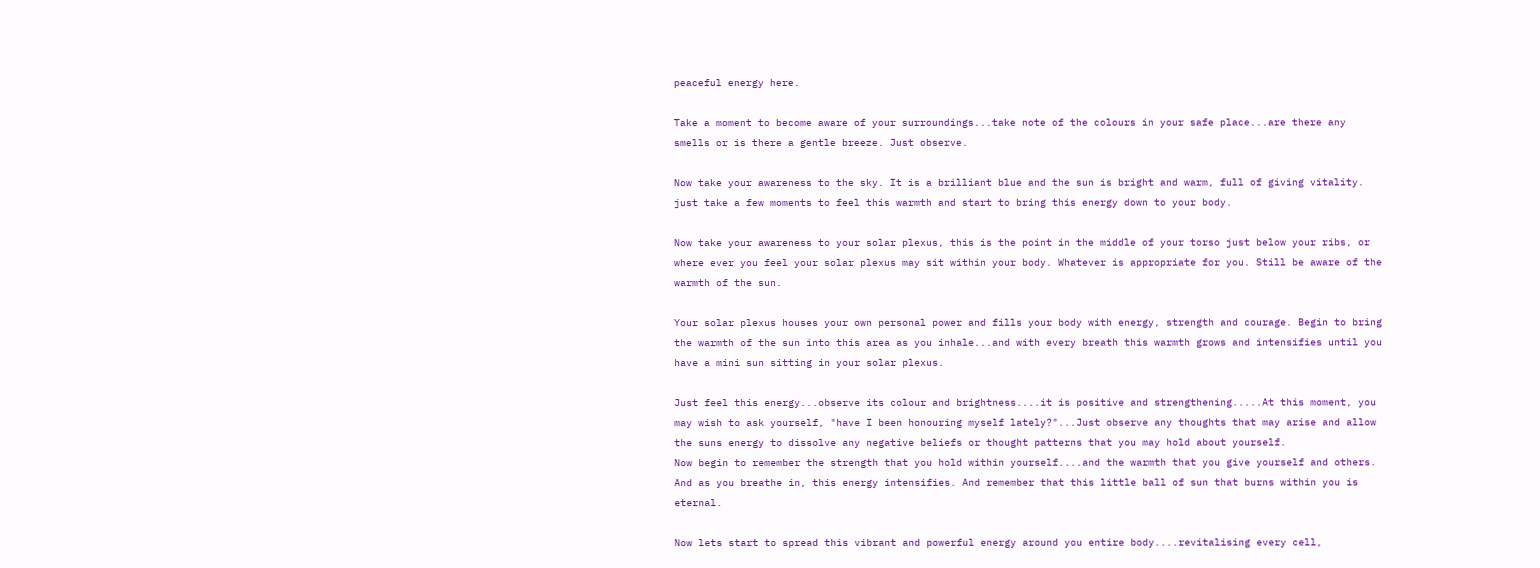peaceful energy here.

Take a moment to become aware of your surroundings...take note of the colours in your safe place...are there any smells or is there a gentle breeze. Just observe.

Now take your awareness to the sky. It is a brilliant blue and the sun is bright and warm, full of giving vitality. just take a few moments to feel this warmth and start to bring this energy down to your body.

Now take your awareness to your solar plexus, this is the point in the middle of your torso just below your ribs, or where ever you feel your solar plexus may sit within your body. Whatever is appropriate for you. Still be aware of the warmth of the sun.

Your solar plexus houses your own personal power and fills your body with energy, strength and courage. Begin to bring the warmth of the sun into this area as you inhale...and with every breath this warmth grows and intensifies until you have a mini sun sitting in your solar plexus.

Just feel this energy...observe its colour and brightness....it is positive and strengthening.....At this moment, you may wish to ask yourself, "have I been honouring myself lately?"...Just observe any thoughts that may arise and allow the suns energy to dissolve any negative beliefs or thought patterns that you may hold about yourself.
Now begin to remember the strength that you hold within yourself....and the warmth that you give yourself and others. And as you breathe in, this energy intensifies. And remember that this little ball of sun that burns within you is eternal.

Now lets start to spread this vibrant and powerful energy around you entire body....revitalising every cell,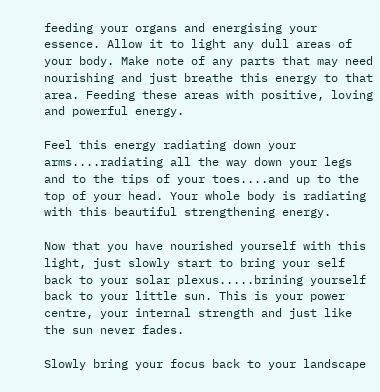feeding your organs and energising your essence. Allow it to light any dull areas of your body. Make note of any parts that may need nourishing and just breathe this energy to that area. Feeding these areas with positive, loving and powerful energy.

Feel this energy radiating down your arms....radiating all the way down your legs and to the tips of your toes....and up to the top of your head. Your whole body is radiating with this beautiful strengthening energy.

Now that you have nourished yourself with this light, just slowly start to bring your self back to your solar plexus.....brining yourself back to your little sun. This is your power centre, your internal strength and just like the sun never fades.

Slowly bring your focus back to your landscape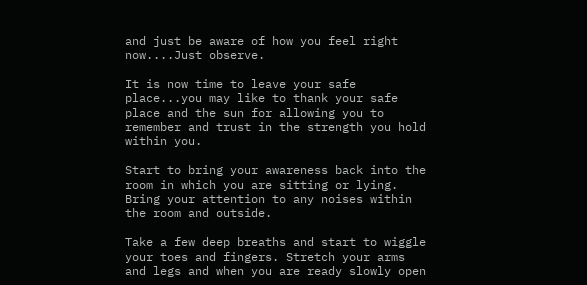and just be aware of how you feel right now....Just observe.

It is now time to leave your safe place...you may like to thank your safe place and the sun for allowing you to remember and trust in the strength you hold within you.

Start to bring your awareness back into the room in which you are sitting or lying. Bring your attention to any noises within the room and outside.

Take a few deep breaths and start to wiggle your toes and fingers. Stretch your arms and legs and when you are ready slowly open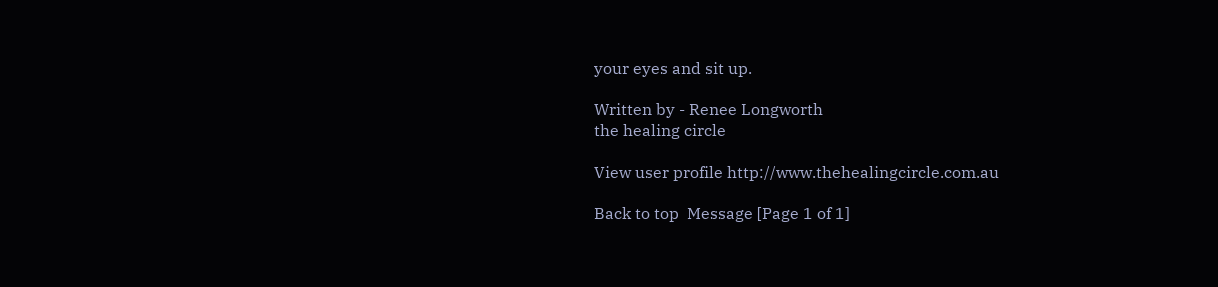your eyes and sit up.

Written by - Renee Longworth
the healing circle

View user profile http://www.thehealingcircle.com.au

Back to top  Message [Page 1 of 1]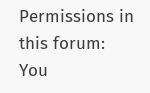Permissions in this forum:
You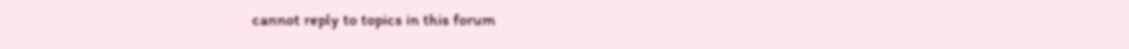cannot reply to topics in this forum